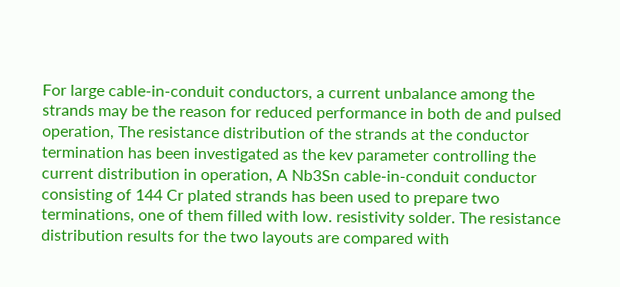For large cable-in-conduit conductors, a current unbalance among the strands may be the reason for reduced performance in both de and pulsed operation, The resistance distribution of the strands at the conductor termination has been investigated as the kev parameter controlling the current distribution in operation, A Nb3Sn cable-in-conduit conductor consisting of 144 Cr plated strands has been used to prepare two terminations, one of them filled with low. resistivity solder. The resistance distribution results for the two layouts are compared with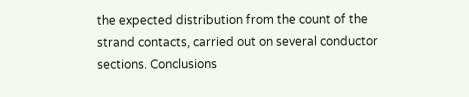the expected distribution from the count of the strand contacts, carried out on several conductor sections. Conclusions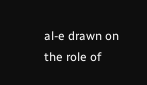al-e drawn on the role of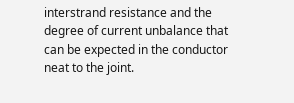interstrand resistance and the degree of current unbalance that can be expected in the conductor neat to the joint.